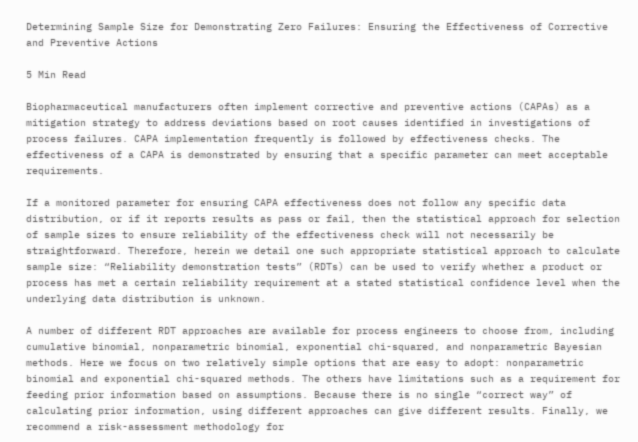Determining Sample Size for Demonstrating Zero Failures: Ensuring the Effectiveness of Corrective and Preventive Actions

5 Min Read

Biopharmaceutical manufacturers often implement corrective and preventive actions (CAPAs) as a mitigation strategy to address deviations based on root causes identified in investigations of process failures. CAPA implementation frequently is followed by effectiveness checks. The effectiveness of a CAPA is demonstrated by ensuring that a specific parameter can meet acceptable requirements.

If a monitored parameter for ensuring CAPA effectiveness does not follow any specific data distribution, or if it reports results as pass or fail, then the statistical approach for selection of sample sizes to ensure reliability of the effectiveness check will not necessarily be straightforward. Therefore, herein we detail one such appropriate statistical approach to calculate sample size: “Reliability demonstration tests” (RDTs) can be used to verify whether a product or process has met a certain reliability requirement at a stated statistical confidence level when the underlying data distribution is unknown.

A number of different RDT approaches are available for process engineers to choose from, including cumulative binomial, nonparametric binomial, exponential chi-squared, and nonparametric Bayesian methods. Here we focus on two relatively simple options that are easy to adopt: nonparametric binomial and exponential chi-squared methods. The others have limitations such as a requirement for feeding prior information based on assumptions. Because there is no single “correct way” of calculating prior information, using different approaches can give different results. Finally, we recommend a risk-assessment methodology for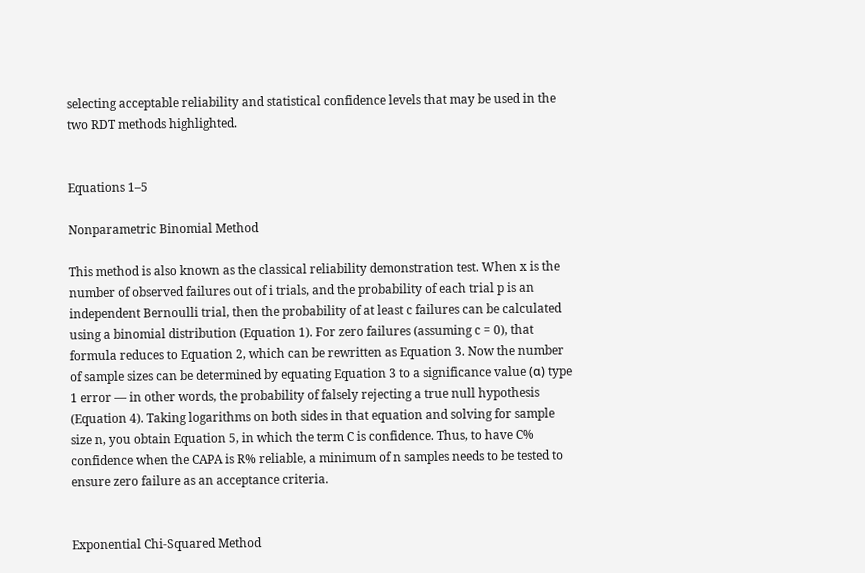selecting acceptable reliability and statistical confidence levels that may be used in the two RDT methods highlighted.


Equations 1–5

Nonparametric Binomial Method

This method is also known as the classical reliability demonstration test. When x is the number of observed failures out of i trials, and the probability of each trial p is an independent Bernoulli trial, then the probability of at least c failures can be calculated using a binomial distribution (Equation 1). For zero failures (assuming c = 0), that formula reduces to Equation 2, which can be rewritten as Equation 3. Now the number of sample sizes can be determined by equating Equation 3 to a significance value (α) type 1 error — in other words, the probability of falsely rejecting a true null hypothesis (Equation 4). Taking logarithms on both sides in that equation and solving for sample size n, you obtain Equation 5, in which the term C is confidence. Thus, to have C% confidence when the CAPA is R% reliable, a minimum of n samples needs to be tested to ensure zero failure as an acceptance criteria.


Exponential Chi-Squared Method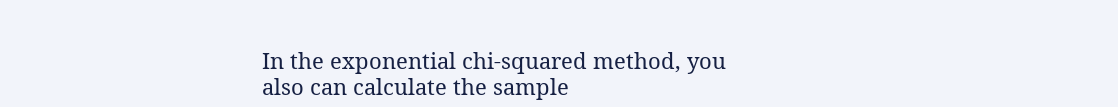In the exponential chi-squared method, you also can calculate the sample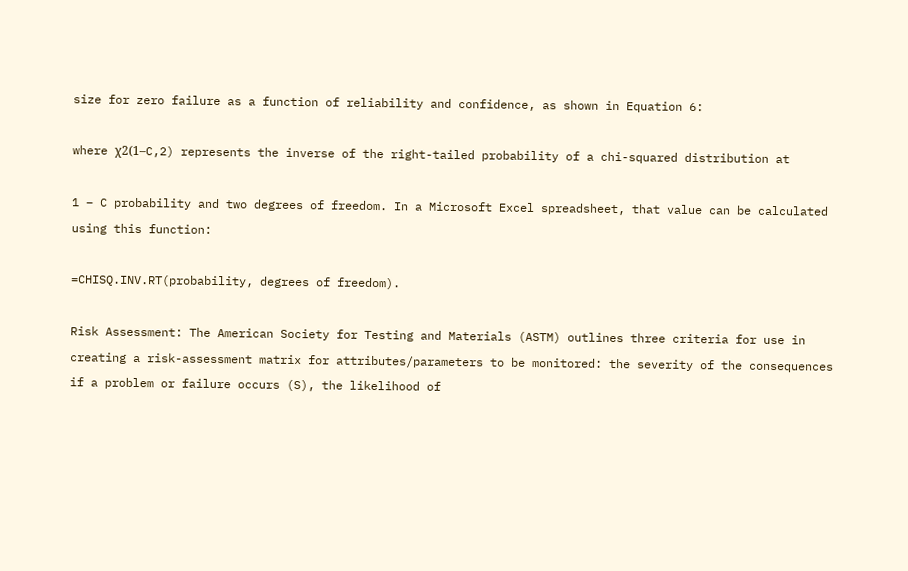size for zero failure as a function of reliability and confidence, as shown in Equation 6:

where χ2(1–C,2) represents the inverse of the right-tailed probability of a chi-squared distribution at

1 – C probability and two degrees of freedom. In a Microsoft Excel spreadsheet, that value can be calculated using this function:

=CHISQ.INV.RT(probability, degrees of freedom).

Risk Assessment: The American Society for Testing and Materials (ASTM) outlines three criteria for use in creating a risk-assessment matrix for attributes/parameters to be monitored: the severity of the consequences if a problem or failure occurs (S), the likelihood of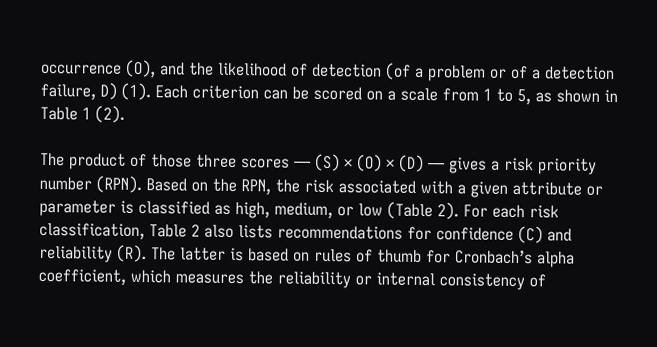occurrence (O), and the likelihood of detection (of a problem or of a detection failure, D) (1). Each criterion can be scored on a scale from 1 to 5, as shown in Table 1 (2).

The product of those three scores — (S) × (O) × (D) — gives a risk priority number (RPN). Based on the RPN, the risk associated with a given attribute or parameter is classified as high, medium, or low (Table 2). For each risk classification, Table 2 also lists recommendations for confidence (C) and reliability (R). The latter is based on rules of thumb for Cronbach’s alpha coefficient, which measures the reliability or internal consistency of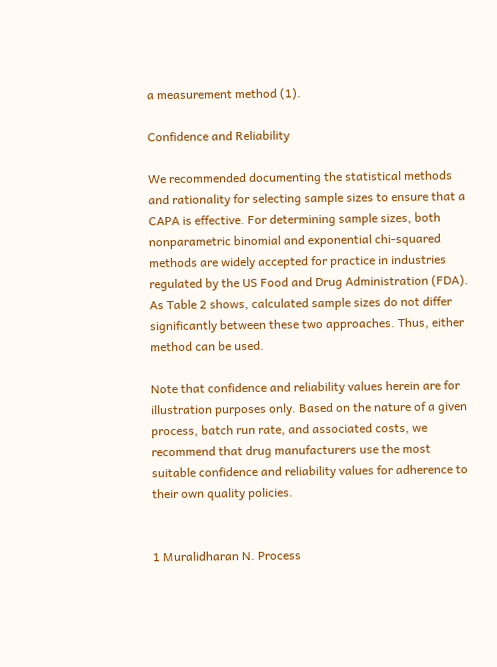a measurement method (1).

Confidence and Reliability

We recommended documenting the statistical methods and rationality for selecting sample sizes to ensure that a CAPA is effective. For determining sample sizes, both nonparametric binomial and exponential chi-squared methods are widely accepted for practice in industries regulated by the US Food and Drug Administration (FDA). As Table 2 shows, calculated sample sizes do not differ significantly between these two approaches. Thus, either method can be used.

Note that confidence and reliability values herein are for illustration purposes only. Based on the nature of a given process, batch run rate, and associated costs, we recommend that drug manufacturers use the most suitable confidence and reliability values for adherence to their own quality policies.


1 Muralidharan N. Process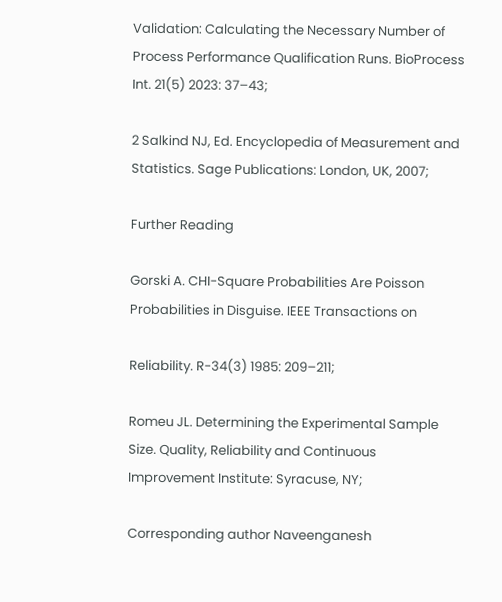Validation: Calculating the Necessary Number of Process Performance Qualification Runs. BioProcess Int. 21(5) 2023: 37–43;

2 Salkind NJ, Ed. Encyclopedia of Measurement and Statistics. Sage Publications: London, UK, 2007;

Further Reading

Gorski A. CHI-Square Probabilities Are Poisson Probabilities in Disguise. IEEE Transactions on

Reliability. R-34(3) 1985: 209–211;

Romeu JL. Determining the Experimental Sample Size. Quality, Reliability and Continuous Improvement Institute: Syracuse, NY;

Corresponding author Naveenganesh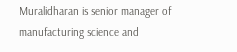Muralidharan is senior manager of manufacturing science and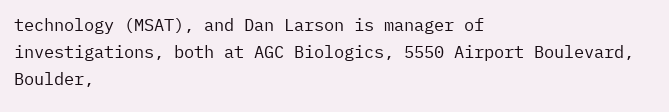technology (MSAT), and Dan Larson is manager of investigations, both at AGC Biologics, 5550 Airport Boulevard, Boulder,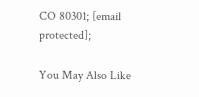CO 80301; [email protected];

You May Also Like